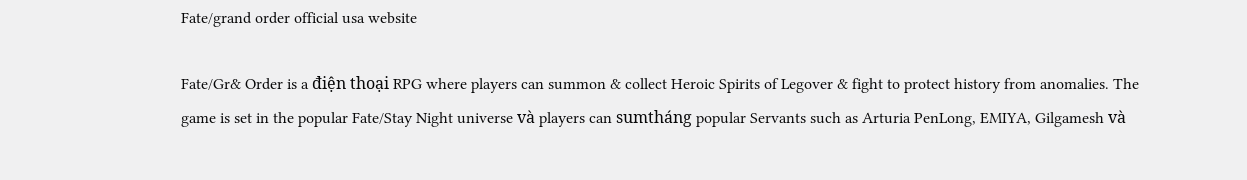Fate/grand order official usa website

Fate/Gr& Order is a điện thoại RPG where players can summon & collect Heroic Spirits of Legover & fight to protect history from anomalies. The game is set in the popular Fate/Stay Night universe và players can sumtháng popular Servants such as Arturia PenLong, EMIYA, Gilgamesh và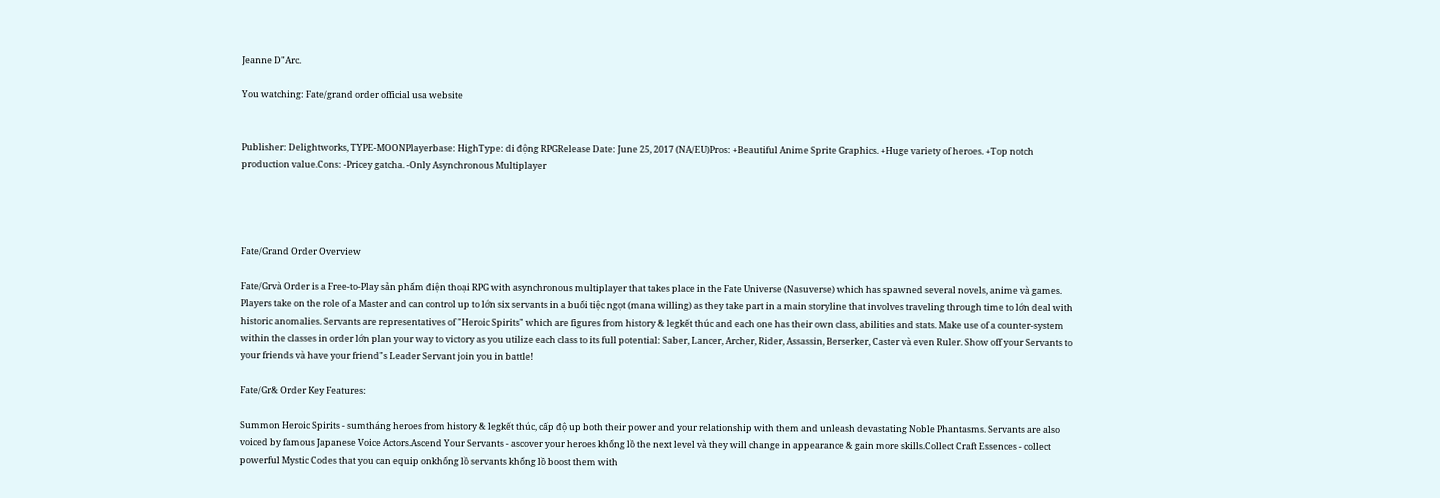Jeanne D"Arc.

You watching: Fate/grand order official usa website


Publisher: Delightworks, TYPE-MOONPlayerbase: HighType: di động RPGRelease Date: June 25, 2017 (NA/EU)Pros: +Beautiful Anime Sprite Graphics. +Huge variety of heroes. +Top notch production value.Cons: -Pricey gatcha. -Only Asynchronous Multiplayer




Fate/Grand Order Overview

Fate/Grvà Order is a Free-to-Play sản phẩm điện thoại RPG with asynchronous multiplayer that takes place in the Fate Universe (Nasuverse) which has spawned several novels, anime và games. Players take on the role of a Master and can control up to lớn six servants in a buổi tiệc ngọt (mana willing) as they take part in a main storyline that involves traveling through time to lớn deal with historic anomalies. Servants are representatives of "Heroic Spirits" which are figures from history & legkết thúc and each one has their own class, abilities and stats. Make use of a counter-system within the classes in order lớn plan your way to victory as you utilize each class to its full potential: Saber, Lancer, Archer, Rider, Assassin, Berserker, Caster và even Ruler. Show off your Servants to your friends và have your friend"s Leader Servant join you in battle!

Fate/Gr& Order Key Features:

Summon Heroic Spirits - sumtháng heroes from history & legkết thúc, cấp độ up both their power and your relationship with them and unleash devastating Noble Phantasms. Servants are also voiced by famous Japanese Voice Actors.Ascend Your Servants - ascover your heroes khổng lồ the next level và they will change in appearance & gain more skills.Collect Craft Essences - collect powerful Mystic Codes that you can equip onkhổng lồ servants khổng lồ boost them with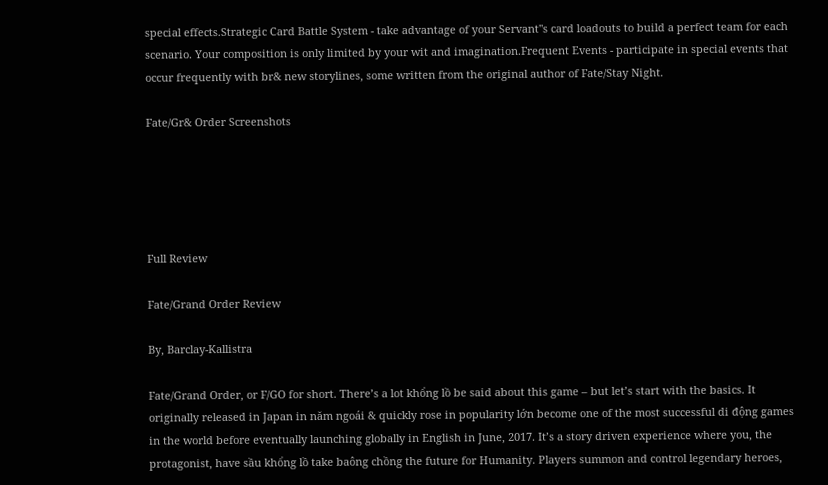special effects.Strategic Card Battle System - take advantage of your Servant"s card loadouts to build a perfect team for each scenario. Your composition is only limited by your wit and imagination.Frequent Events - participate in special events that occur frequently with br& new storylines, some written from the original author of Fate/Stay Night.

Fate/Gr& Order Screenshots





Full Review

Fate/Grand Order Review

By, Barclay-Kallistra

Fate/Grand Order, or F/GO for short. There’s a lot khổng lồ be said about this game – but let’s start with the basics. It originally released in Japan in năm ngoái & quickly rose in popularity lớn become one of the most successful di động games in the world before eventually launching globally in English in June, 2017. It’s a story driven experience where you, the protagonist, have sầu khổng lồ take baông chồng the future for Humanity. Players summon and control legendary heroes,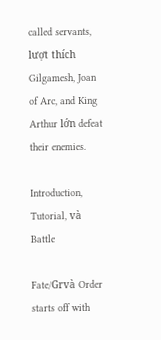called servants, lượt thích Gilgamesh, Joan of Arc, and King Arthur lớn defeat their enemies.

Introduction, Tutorial, và Battle

Fate/Grvà Order starts off with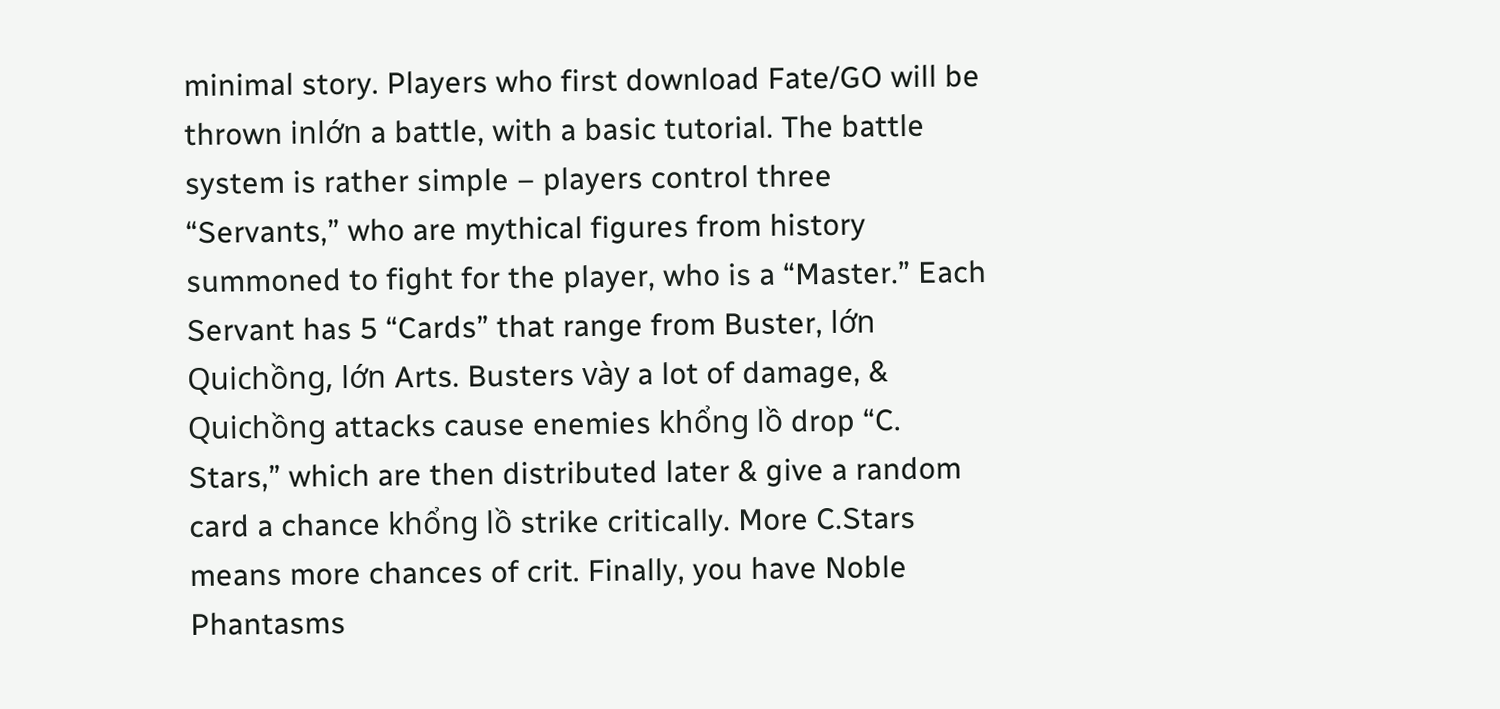minimal story. Players who first download Fate/GO will be thrown inlớn a battle, with a basic tutorial. The battle system is rather simple – players control three “Servants,” who are mythical figures from history summoned to fight for the player, who is a “Master.” Each Servant has 5 “Cards” that range from Buster, lớn Quichồng, lớn Arts. Busters vày a lot of damage, & Quichồng attacks cause enemies khổng lồ drop “C. Stars,” which are then distributed later & give a random card a chance khổng lồ strike critically. More C.Stars means more chances of crit. Finally, you have Noble Phantasms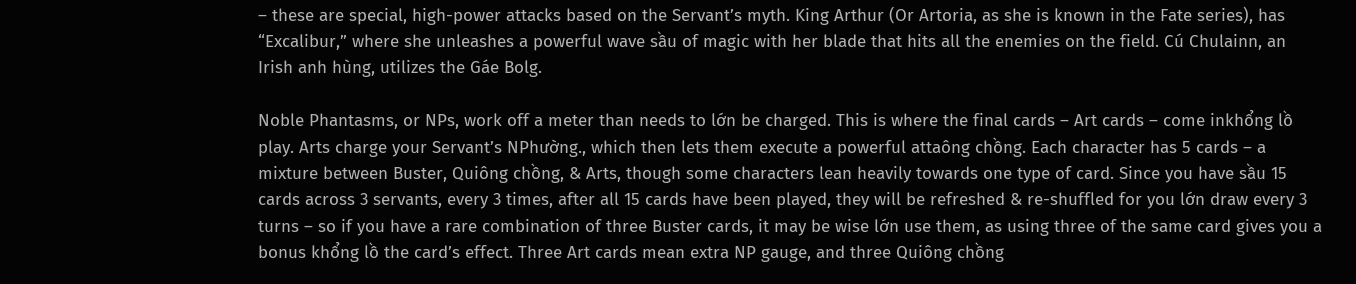– these are special, high-power attacks based on the Servant’s myth. King Arthur (Or Artoria, as she is known in the Fate series), has “Excalibur,” where she unleashes a powerful wave sầu of magic with her blade that hits all the enemies on the field. Cú Chulainn, an Irish anh hùng, utilizes the Gáe Bolg.

Noble Phantasms, or NPs, work off a meter than needs to lớn be charged. This is where the final cards – Art cards – come inkhổng lồ play. Arts charge your Servant’s NPhường., which then lets them execute a powerful attaông chồng. Each character has 5 cards – a mixture between Buster, Quiông chồng, & Arts, though some characters lean heavily towards one type of card. Since you have sầu 15 cards across 3 servants, every 3 times, after all 15 cards have been played, they will be refreshed & re-shuffled for you lớn draw every 3 turns – so if you have a rare combination of three Buster cards, it may be wise lớn use them, as using three of the same card gives you a bonus khổng lồ the card’s effect. Three Art cards mean extra NP gauge, and three Quiông chồng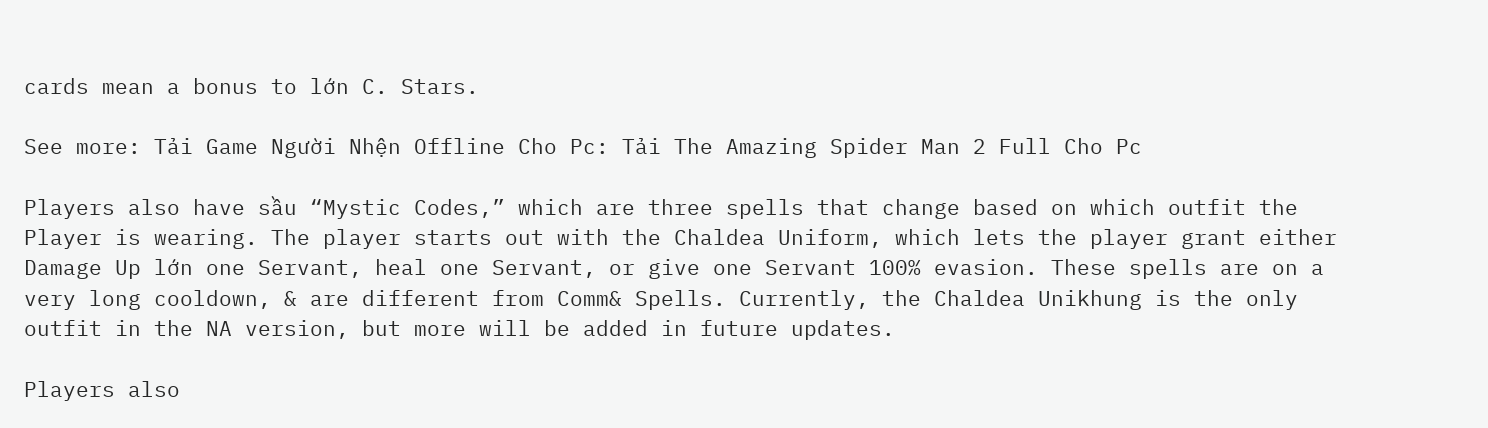cards mean a bonus to lớn C. Stars.

See more: Tải Game Người Nhện Offline Cho Pc: Tải The Amazing Spider Man 2 Full Cho Pc

Players also have sầu “Mystic Codes,” which are three spells that change based on which outfit the Player is wearing. The player starts out with the Chaldea Uniform, which lets the player grant either Damage Up lớn one Servant, heal one Servant, or give one Servant 100% evasion. These spells are on a very long cooldown, & are different from Comm& Spells. Currently, the Chaldea Unikhung is the only outfit in the NA version, but more will be added in future updates.

Players also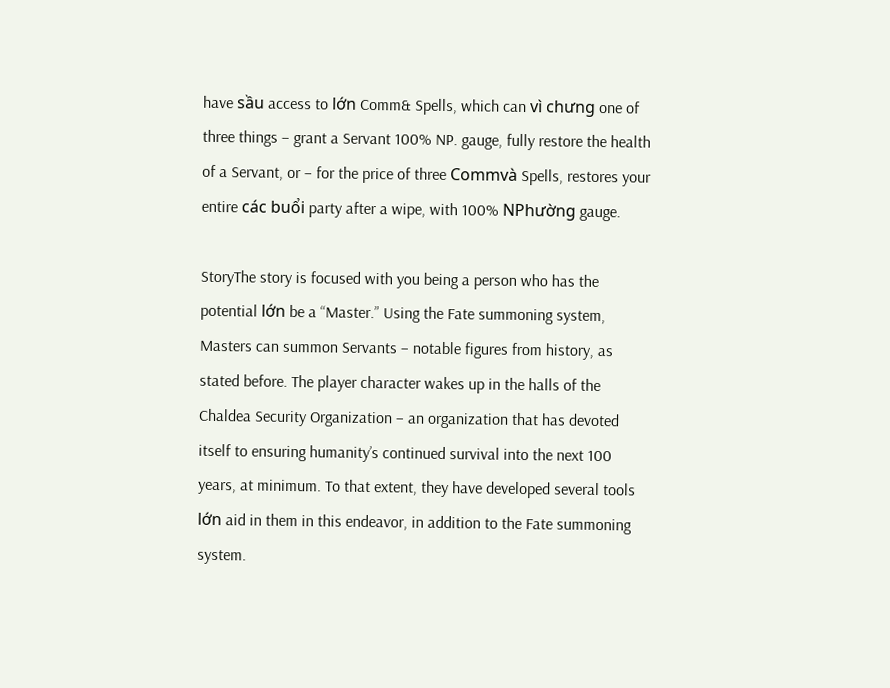have sầu access to lớn Comm& Spells, which can vì chưng one of three things – grant a Servant 100% NP. gauge, fully restore the health of a Servant, or – for the price of three Commvà Spells, restores your entire các buổi party after a wipe, with 100% NPhường gauge.

StoryThe story is focused with you being a person who has the potential lớn be a “Master.” Using the Fate summoning system, Masters can summon Servants – notable figures from history, as stated before. The player character wakes up in the halls of the Chaldea Security Organization – an organization that has devoted itself to ensuring humanity’s continued survival into the next 100 years, at minimum. To that extent, they have developed several tools lớn aid in them in this endeavor, in addition to the Fate summoning system.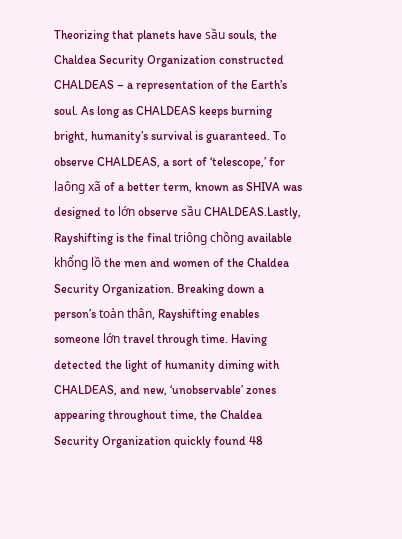Theorizing that planets have sầu souls, the Chaldea Security Organization constructed CHALDEAS – a representation of the Earth’s soul. As long as CHALDEAS keeps burning bright, humanity’s survival is guaranteed. To observe CHALDEAS, a sort of ‘telescope,’ for laông xã of a better term, known as SHIVA was designed to lớn observe sầu CHALDEAS.Lastly, Rayshifting is the final triông chồng available khổng lồ the men and women of the Chaldea Security Organization. Breaking down a person’s toàn thân, Rayshifting enables someone lớn travel through time. Having detected the light of humanity diming with CHALDEAS, and new, ‘unobservable’ zones appearing throughout time, the Chaldea Security Organization quickly found 48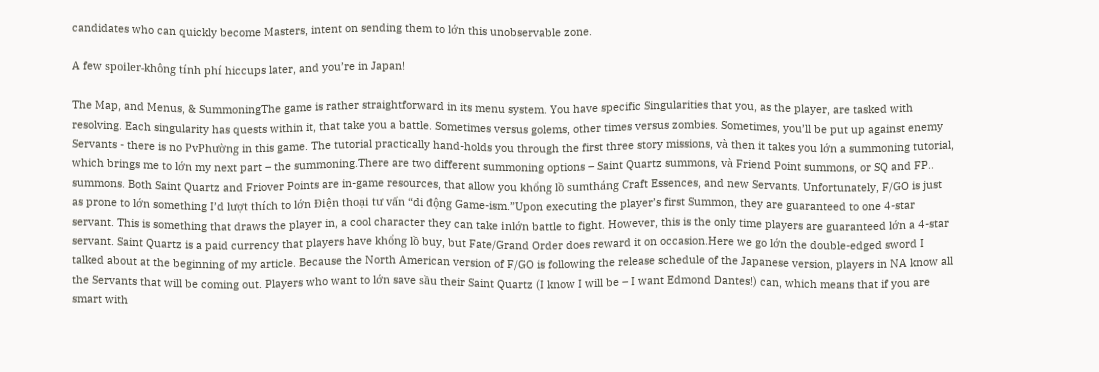candidates who can quickly become Masters, intent on sending them to lớn this unobservable zone.

A few spoiler-không tính phí hiccups later, and you’re in Japan!

The Map, and Menus, & SummoningThe game is rather straightforward in its menu system. You have specific Singularities that you, as the player, are tasked with resolving. Each singularity has quests within it, that take you a battle. Sometimes versus golems, other times versus zombies. Sometimes, you’ll be put up against enemy Servants - there is no PvPhường in this game. The tutorial practically hand-holds you through the first three story missions, và then it takes you lớn a summoning tutorial, which brings me to lớn my next part – the summoning.There are two different summoning options – Saint Quartz summons, và Friend Point summons, or SQ and FP.. summons. Both Saint Quartz and Friover Points are in-game resources, that allow you khổng lồ sumtháng Craft Essences, and new Servants. Unfortunately, F/GO is just as prone to lớn something I’d lượt thích to lớn Điện thoại tư vấn “di động Game-ism.”Upon executing the player’s first Summon, they are guaranteed to one 4-star servant. This is something that draws the player in, a cool character they can take inlớn battle to fight. However, this is the only time players are guaranteed lớn a 4-star servant. Saint Quartz is a paid currency that players have khổng lồ buy, but Fate/Grand Order does reward it on occasion.Here we go lớn the double-edged sword I talked about at the beginning of my article. Because the North American version of F/GO is following the release schedule of the Japanese version, players in NA know all the Servants that will be coming out. Players who want to lớn save sầu their Saint Quartz (I know I will be – I want Edmond Dantes!) can, which means that if you are smart with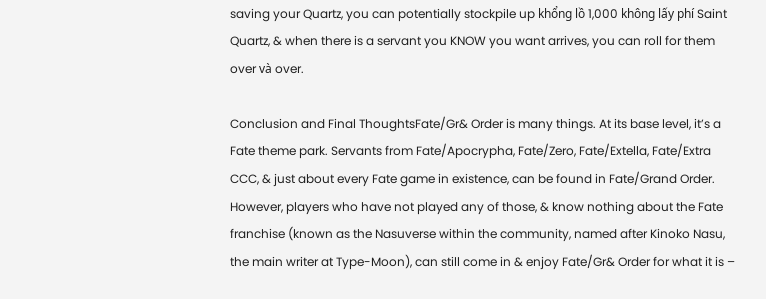saving your Quartz, you can potentially stockpile up khổng lồ 1,000 không lấy phí Saint Quartz, & when there is a servant you KNOW you want arrives, you can roll for them over và over.

Conclusion and Final ThoughtsFate/Gr& Order is many things. At its base level, it’s a Fate theme park. Servants from Fate/Apocrypha, Fate/Zero, Fate/Extella, Fate/Extra CCC, & just about every Fate game in existence, can be found in Fate/Grand Order. However, players who have not played any of those, & know nothing about the Fate franchise (known as the Nasuverse within the community, named after Kinoko Nasu, the main writer at Type-Moon), can still come in & enjoy Fate/Gr& Order for what it is –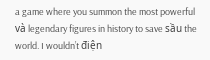a game where you summon the most powerful và legendary figures in history to save sầu the world. I wouldn’t điện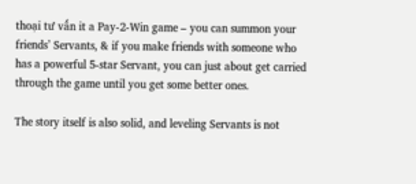thoại tư vấn it a Pay-2-Win game – you can summon your friends’ Servants, & if you make friends with someone who has a powerful 5-star Servant, you can just about get carried through the game until you get some better ones.

The story itself is also solid, and leveling Servants is not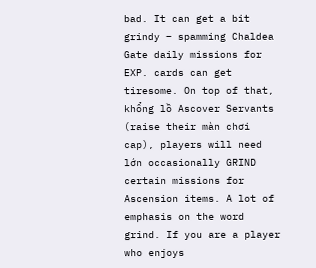bad. It can get a bit grindy – spamming Chaldea Gate daily missions for EXP. cards can get tiresome. On top of that, khổng lồ Ascover Servants (raise their màn chơi cap), players will need lớn occasionally GRIND certain missions for Ascension items. A lot of emphasis on the word grind. If you are a player who enjoys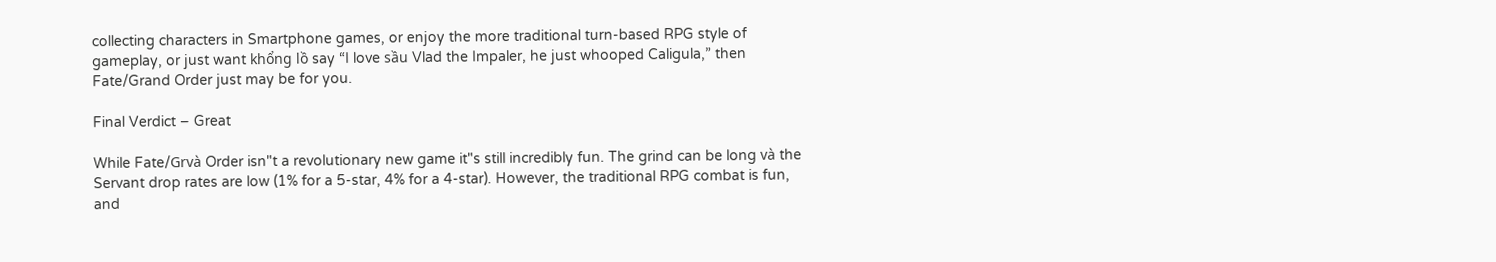collecting characters in Smartphone games, or enjoy the more traditional turn-based RPG style of gameplay, or just want khổng lồ say “I love sầu Vlad the Impaler, he just whooped Caligula,” then Fate/Grand Order just may be for you.

Final Verdict – Great

While Fate/Grvà Order isn"t a revolutionary new game it"s still incredibly fun. The grind can be long và the Servant drop rates are low (1% for a 5-star, 4% for a 4-star). However, the traditional RPG combat is fun, and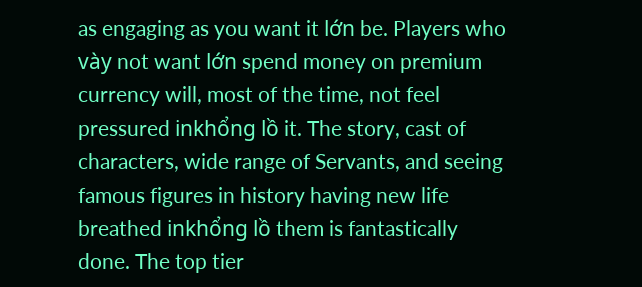as engaging as you want it lớn be. Players who vày not want lớn spend money on premium currency will, most of the time, not feel pressured inkhổng lồ it. The story, cast of characters, wide range of Servants, and seeing famous figures in history having new life breathed inkhổng lồ them is fantastically done. The top tier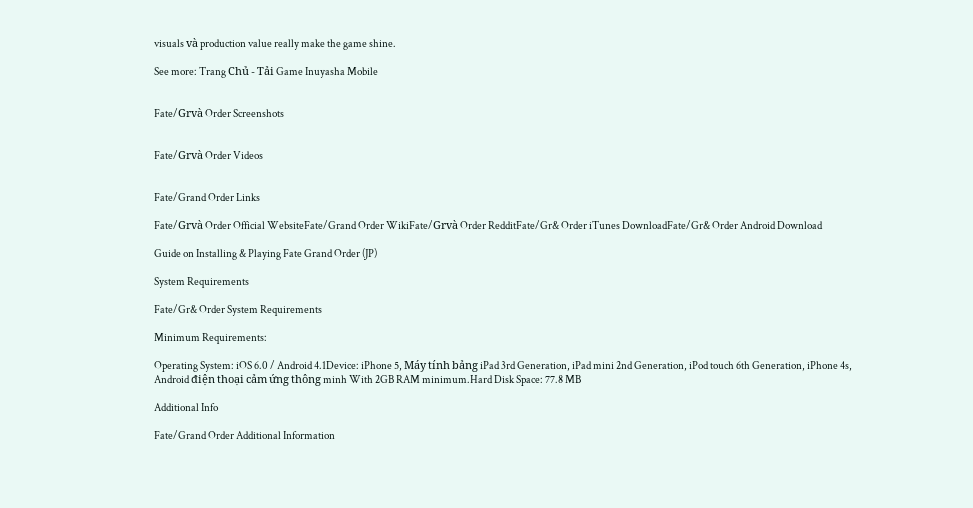visuals và production value really make the game shine.

See more: Trang Chủ - Tải Game Inuyasha Mobile


Fate/Grvà Order Screenshots


Fate/Grvà Order Videos


Fate/Grand Order Links

Fate/Grvà Order Official WebsiteFate/Grand Order WikiFate/Grvà Order RedditFate/Gr& Order iTunes DownloadFate/Gr& Order Android Download

Guide on Installing & Playing Fate Grand Order (JP)

System Requirements

Fate/Gr& Order System Requirements

Minimum Requirements:

Operating System: iOS 6.0 / Android 4.1Device: iPhone 5, Máy tính bảng iPad 3rd Generation, iPad mini 2nd Generation, iPod touch 6th Generation, iPhone 4s, Android điện thoại cảm ứng thông minh With 2GB RAM minimum.Hard Disk Space: 77.8 MB

Additional Info

Fate/Grand Order Additional Information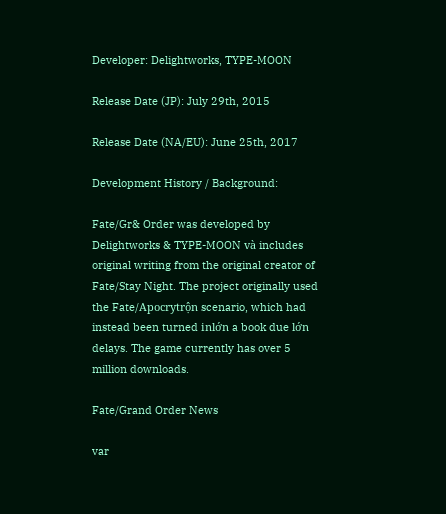Developer: Delightworks, TYPE-MOON

Release Date (JP): July 29th, 2015

Release Date (NA/EU): June 25th, 2017

Development History / Background:

Fate/Gr& Order was developed by Delightworks & TYPE-MOON và includes original writing from the original creator of Fate/Stay Night. The project originally used the Fate/Apocrytrộn scenario, which had instead been turned inlớn a book due lớn delays. The game currently has over 5 million downloads.

Fate/Grand Order News

var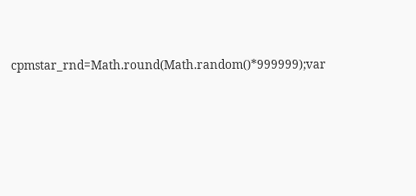cpmstar_rnd=Math.round(Math.random()*999999);var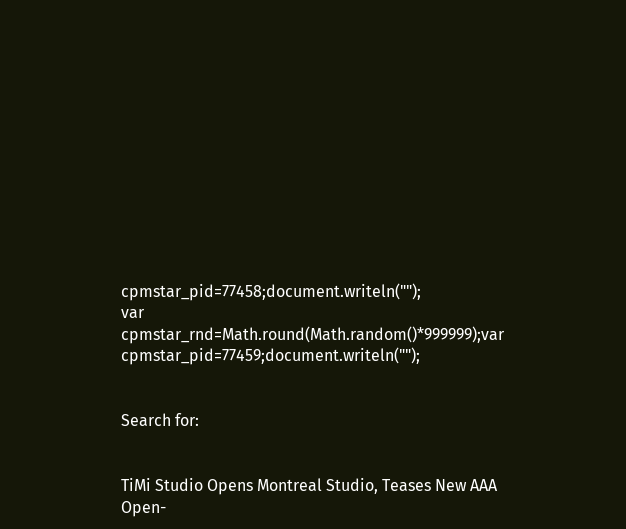cpmstar_pid=77458;document.writeln("");
var cpmstar_rnd=Math.round(Math.random()*999999);var cpmstar_pid=77459;document.writeln("");


Search for:


TiMi Studio Opens Montreal Studio, Teases New AAA Open-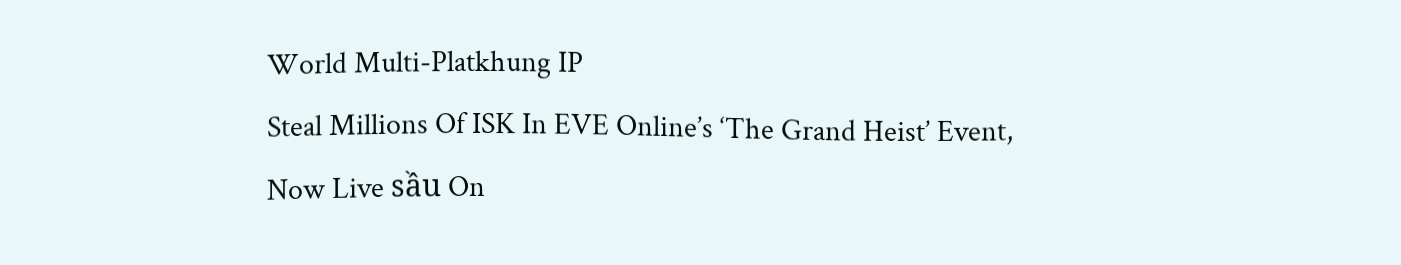World Multi-Platkhung IP
Steal Millions Of ISK In EVE Online’s ‘The Grand Heist’ Event, Now Live sầu On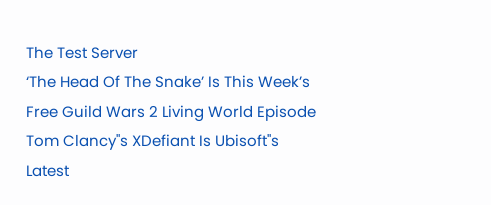The Test Server
‘The Head Of The Snake’ Is This Week’s Free Guild Wars 2 Living World Episode
Tom Clancy"s XDefiant Is Ubisoft"s Latest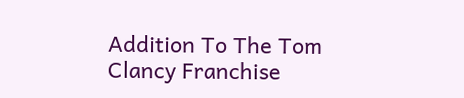Addition To The Tom Clancy Franchise